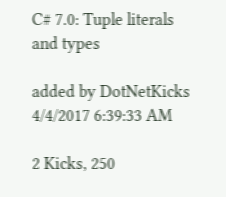C# 7.0: Tuple literals and types

added by DotNetKicks
4/4/2017 6:39:33 AM

2 Kicks, 250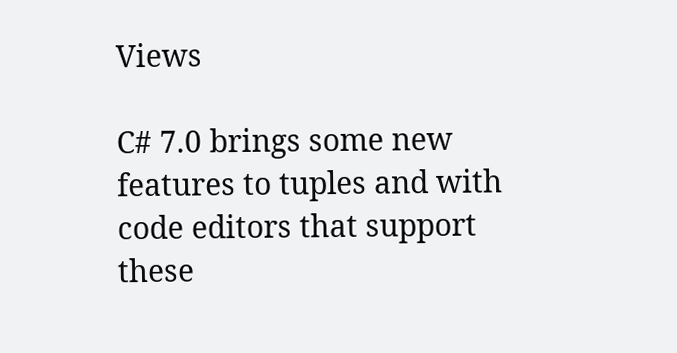Views

C# 7.0 brings some new features to tuples and with code editors that support these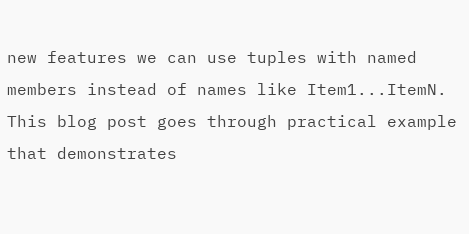new features we can use tuples with named members instead of names like Item1...ItemN. This blog post goes through practical example that demonstrates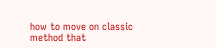how to move on classic method that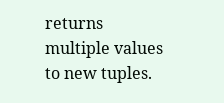returns multiple values to new tuples.